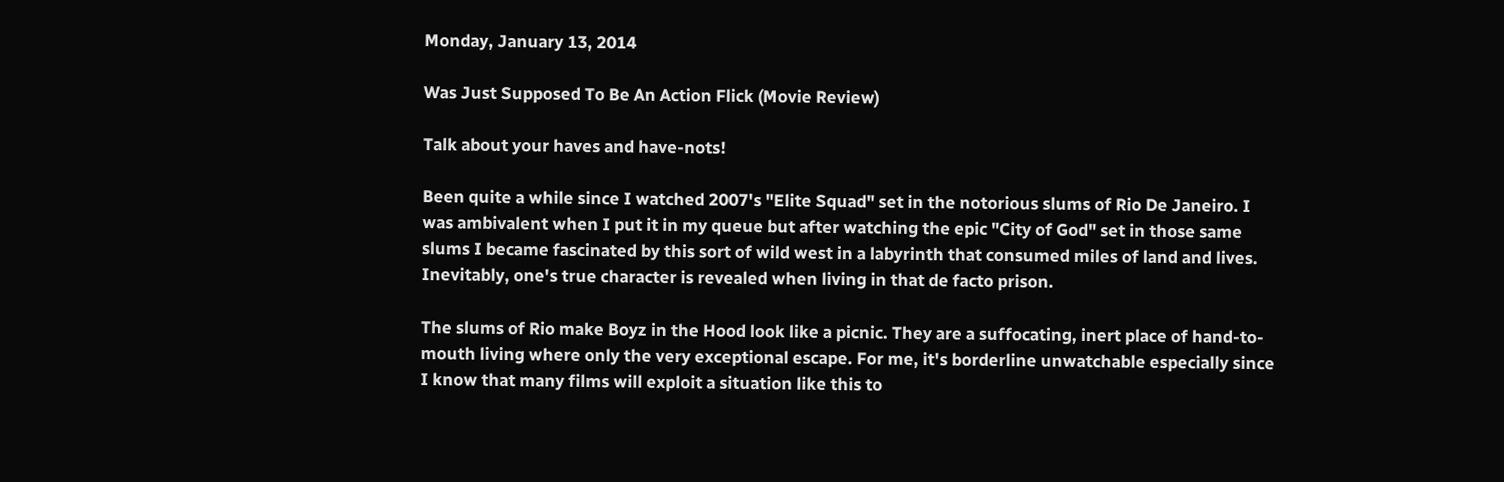Monday, January 13, 2014

Was Just Supposed To Be An Action Flick (Movie Review)

Talk about your haves and have-nots!

Been quite a while since I watched 2007's "Elite Squad" set in the notorious slums of Rio De Janeiro. I was ambivalent when I put it in my queue but after watching the epic "City of God" set in those same slums I became fascinated by this sort of wild west in a labyrinth that consumed miles of land and lives. Inevitably, one's true character is revealed when living in that de facto prison.

The slums of Rio make Boyz in the Hood look like a picnic. They are a suffocating, inert place of hand-to-mouth living where only the very exceptional escape. For me, it's borderline unwatchable especially since I know that many films will exploit a situation like this to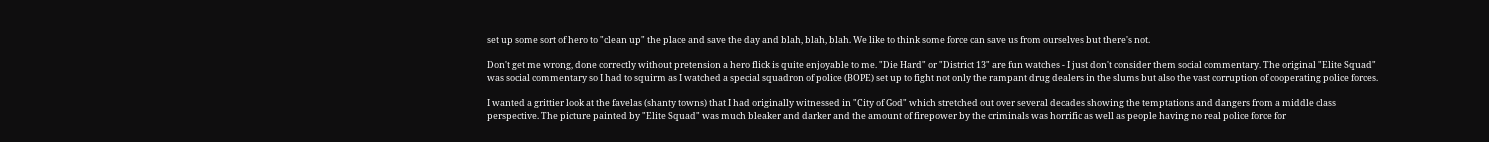set up some sort of hero to "clean up" the place and save the day and blah, blah, blah. We like to think some force can save us from ourselves but there's not.

Don't get me wrong, done correctly without pretension a hero flick is quite enjoyable to me. "Die Hard" or "District 13" are fun watches - I just don't consider them social commentary. The original "Elite Squad" was social commentary so I had to squirm as I watched a special squadron of police (BOPE) set up to fight not only the rampant drug dealers in the slums but also the vast corruption of cooperating police forces.

I wanted a grittier look at the favelas (shanty towns) that I had originally witnessed in "City of God" which stretched out over several decades showing the temptations and dangers from a middle class perspective. The picture painted by "Elite Squad" was much bleaker and darker and the amount of firepower by the criminals was horrific as well as people having no real police force for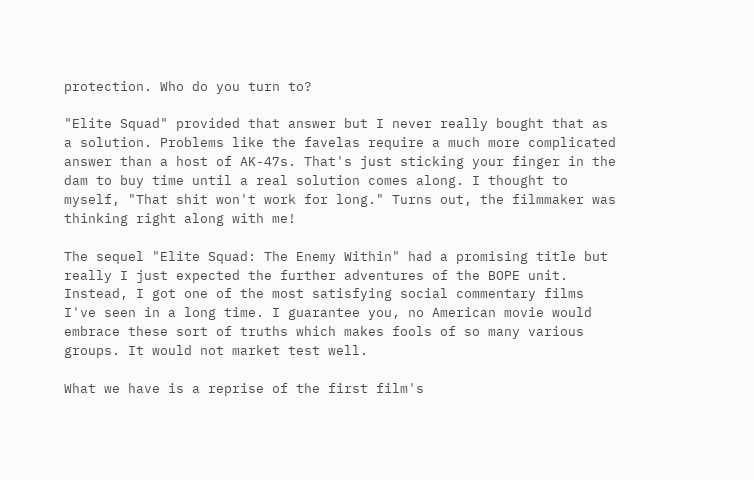protection. Who do you turn to?

"Elite Squad" provided that answer but I never really bought that as a solution. Problems like the favelas require a much more complicated answer than a host of AK-47s. That's just sticking your finger in the dam to buy time until a real solution comes along. I thought to myself, "That shit won't work for long." Turns out, the filmmaker was thinking right along with me!

The sequel "Elite Squad: The Enemy Within" had a promising title but really I just expected the further adventures of the BOPE unit. Instead, I got one of the most satisfying social commentary films I've seen in a long time. I guarantee you, no American movie would embrace these sort of truths which makes fools of so many various groups. It would not market test well.

What we have is a reprise of the first film's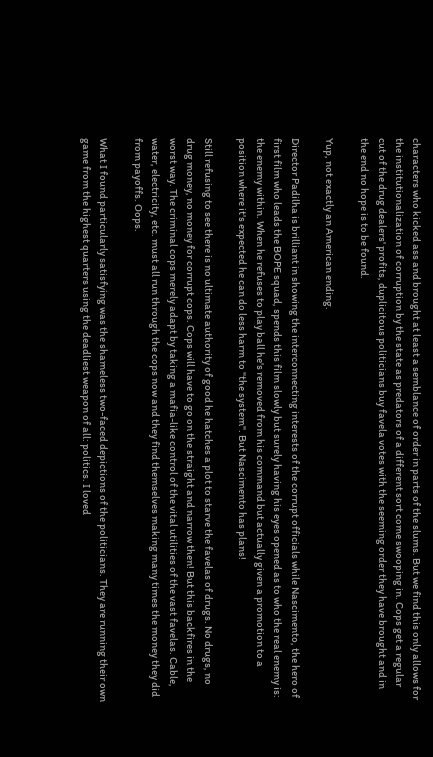characters who kicked ass and brought at least a semblance of order in parts of the slums. But we find this only allows for the institutionalization of corruption by the state as predators of a different sort come swooping in. Cops get a regular cut of the drug dealers' profits, duplicitous politicians buy favela votes with the seeming order they have brought and in the end no hope is to be found.

Yup, not exactly an American ending.

Director Padilha is brilliant in showing the interconnecting interests of the corrupt officials while Nascimento, the hero of first film who leads the BOPE squad, spends this film slowly but surely having his eyes opened as to who the real enemy is: the enemy within. When he refuses to play ball he's removed from his command but actually given a promotion to a position where it's expected he can do less harm to "the system". But Nascimento has plans!

Still refusing to see there is no ultimate authority of good he hatches a plot to starve the favelas of drugs. No drugs, no drug money, no money for corrupt cops. Cops will have to go on the straight and narrow then! But this backfires in the worst way. The criminal cops merely adapt by taking a mafia-like control of the vital utilities of the vast favelas. Cable, water, electricity, etc. must all run through the cops now and they find themselves making many times the money they did from payoffs. Oops.

What I found particularly satisfying was the shameless two-faced depictions of the politicians. They are running their own game from the highest quarters using the deadliest weapon of all: politics. I loved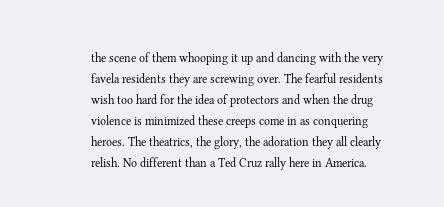the scene of them whooping it up and dancing with the very favela residents they are screwing over. The fearful residents wish too hard for the idea of protectors and when the drug violence is minimized these creeps come in as conquering heroes. The theatrics, the glory, the adoration they all clearly relish. No different than a Ted Cruz rally here in America.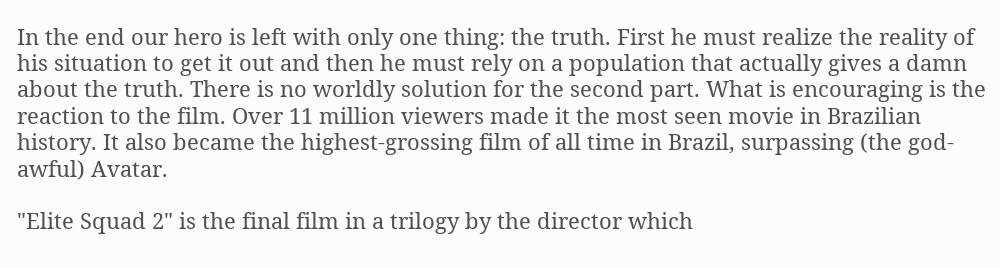In the end our hero is left with only one thing: the truth. First he must realize the reality of his situation to get it out and then he must rely on a population that actually gives a damn about the truth. There is no worldly solution for the second part. What is encouraging is the reaction to the film. Over 11 million viewers made it the most seen movie in Brazilian history. It also became the highest-grossing film of all time in Brazil, surpassing (the god-awful) Avatar.

"Elite Squad 2" is the final film in a trilogy by the director which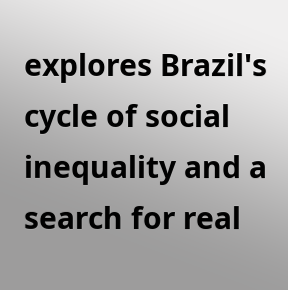explores Brazil's cycle of social inequality and a search for real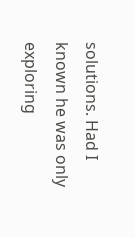solutions. Had I known he was only exploring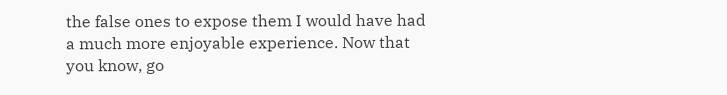the false ones to expose them I would have had a much more enjoyable experience. Now that you know, go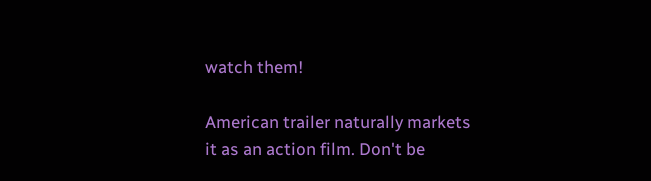watch them!

American trailer naturally markets it as an action film. Don't be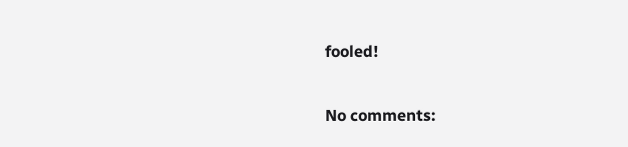fooled!

No comments: